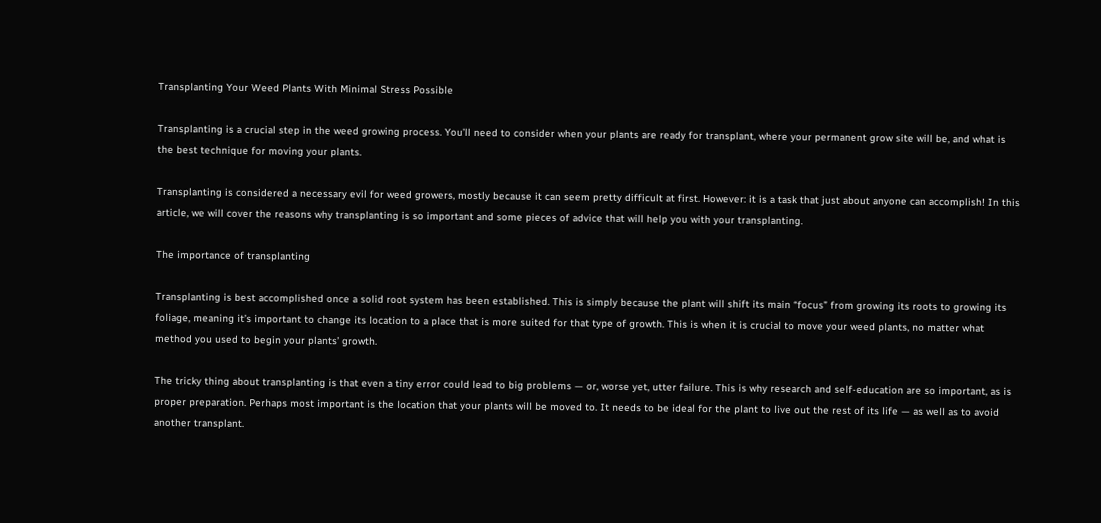Transplanting Your Weed Plants With Minimal Stress Possible

Transplanting is a crucial step in the weed growing process. You’ll need to consider when your plants are ready for transplant, where your permanent grow site will be, and what is the best technique for moving your plants.

Transplanting is considered a necessary evil for weed growers, mostly because it can seem pretty difficult at first. However: it is a task that just about anyone can accomplish! In this article, we will cover the reasons why transplanting is so important and some pieces of advice that will help you with your transplanting.

The importance of transplanting

Transplanting is best accomplished once a solid root system has been established. This is simply because the plant will shift its main “focus” from growing its roots to growing its foliage, meaning it’s important to change its location to a place that is more suited for that type of growth. This is when it is crucial to move your weed plants, no matter what method you used to begin your plants’ growth.

The tricky thing about transplanting is that even a tiny error could lead to big problems — or, worse yet, utter failure. This is why research and self-education are so important, as is proper preparation. Perhaps most important is the location that your plants will be moved to. It needs to be ideal for the plant to live out the rest of its life — as well as to avoid another transplant.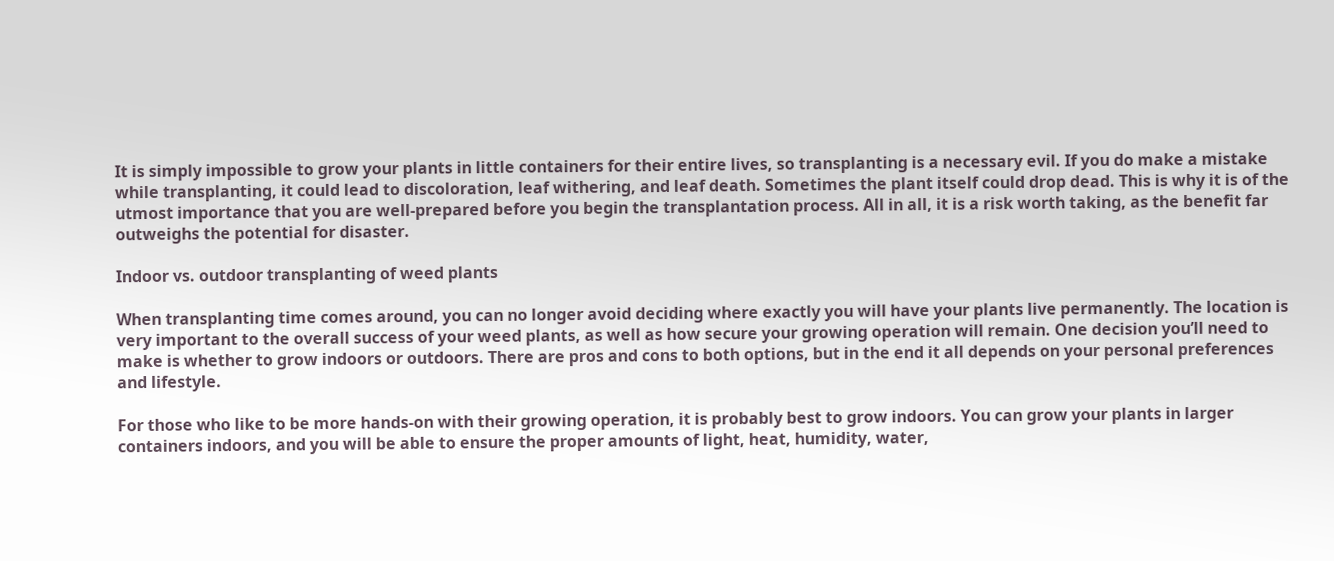It is simply impossible to grow your plants in little containers for their entire lives, so transplanting is a necessary evil. If you do make a mistake while transplanting, it could lead to discoloration, leaf withering, and leaf death. Sometimes the plant itself could drop dead. This is why it is of the utmost importance that you are well-prepared before you begin the transplantation process. All in all, it is a risk worth taking, as the benefit far outweighs the potential for disaster.

Indoor vs. outdoor transplanting of weed plants

When transplanting time comes around, you can no longer avoid deciding where exactly you will have your plants live permanently. The location is very important to the overall success of your weed plants, as well as how secure your growing operation will remain. One decision you’ll need to make is whether to grow indoors or outdoors. There are pros and cons to both options, but in the end it all depends on your personal preferences and lifestyle.

For those who like to be more hands-on with their growing operation, it is probably best to grow indoors. You can grow your plants in larger containers indoors, and you will be able to ensure the proper amounts of light, heat, humidity, water,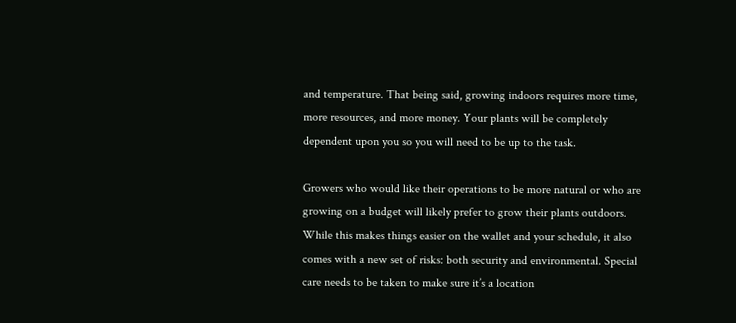and temperature. That being said, growing indoors requires more time, more resources, and more money. Your plants will be completely dependent upon you so you will need to be up to the task.

Growers who would like their operations to be more natural or who are growing on a budget will likely prefer to grow their plants outdoors. While this makes things easier on the wallet and your schedule, it also comes with a new set of risks: both security and environmental. Special care needs to be taken to make sure it’s a location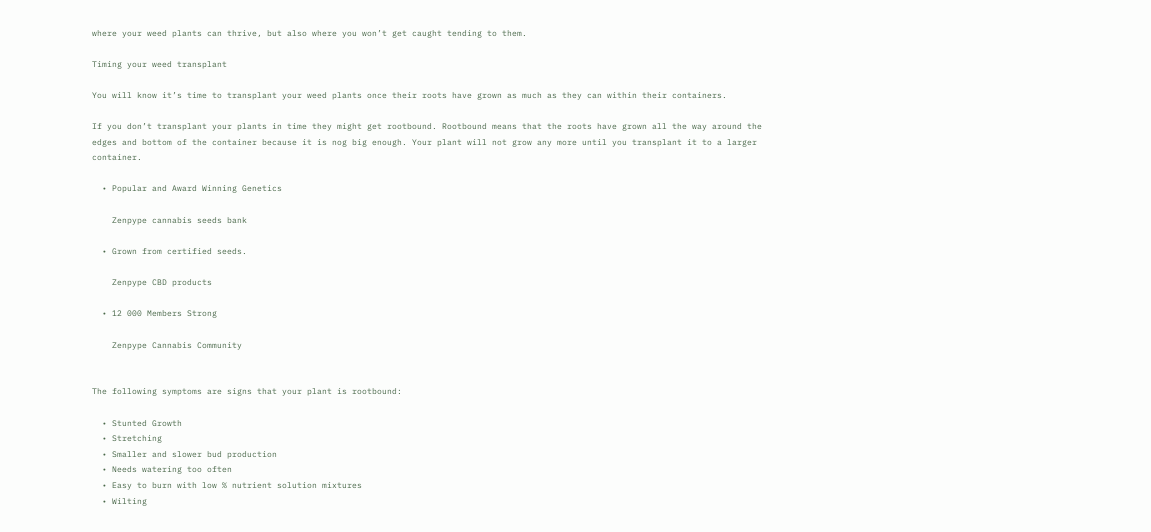where your weed plants can thrive, but also where you won’t get caught tending to them.

Timing your weed transplant

You will know it’s time to transplant your weed plants once their roots have grown as much as they can within their containers.

If you don’t transplant your plants in time they might get rootbound. Rootbound means that the roots have grown all the way around the edges and bottom of the container because it is nog big enough. Your plant will not grow any more until you transplant it to a larger container.

  • Popular and Award Winning Genetics

    Zenpype cannabis seeds bank

  • Grown from certified seeds.

    Zenpype CBD products

  • 12 000 Members Strong

    Zenpype Cannabis Community


The following symptoms are signs that your plant is rootbound:

  • Stunted Growth
  • Stretching
  • Smaller and slower bud production
  • Needs watering too often
  • Easy to burn with low % nutrient solution mixtures
  • Wilting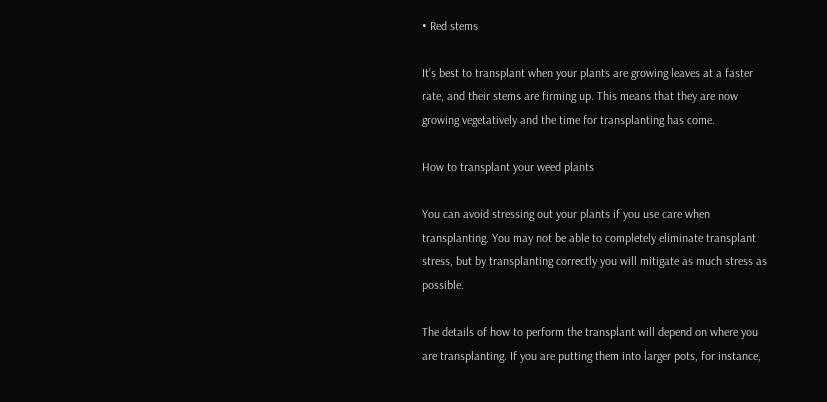• Red stems

It’s best to transplant when your plants are growing leaves at a faster rate, and their stems are firming up. This means that they are now growing vegetatively and the time for transplanting has come.

How to transplant your weed plants

You can avoid stressing out your plants if you use care when transplanting. You may not be able to completely eliminate transplant stress, but by transplanting correctly you will mitigate as much stress as possible.

The details of how to perform the transplant will depend on where you are transplanting. If you are putting them into larger pots, for instance,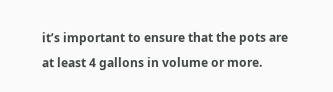it’s important to ensure that the pots are at least 4 gallons in volume or more.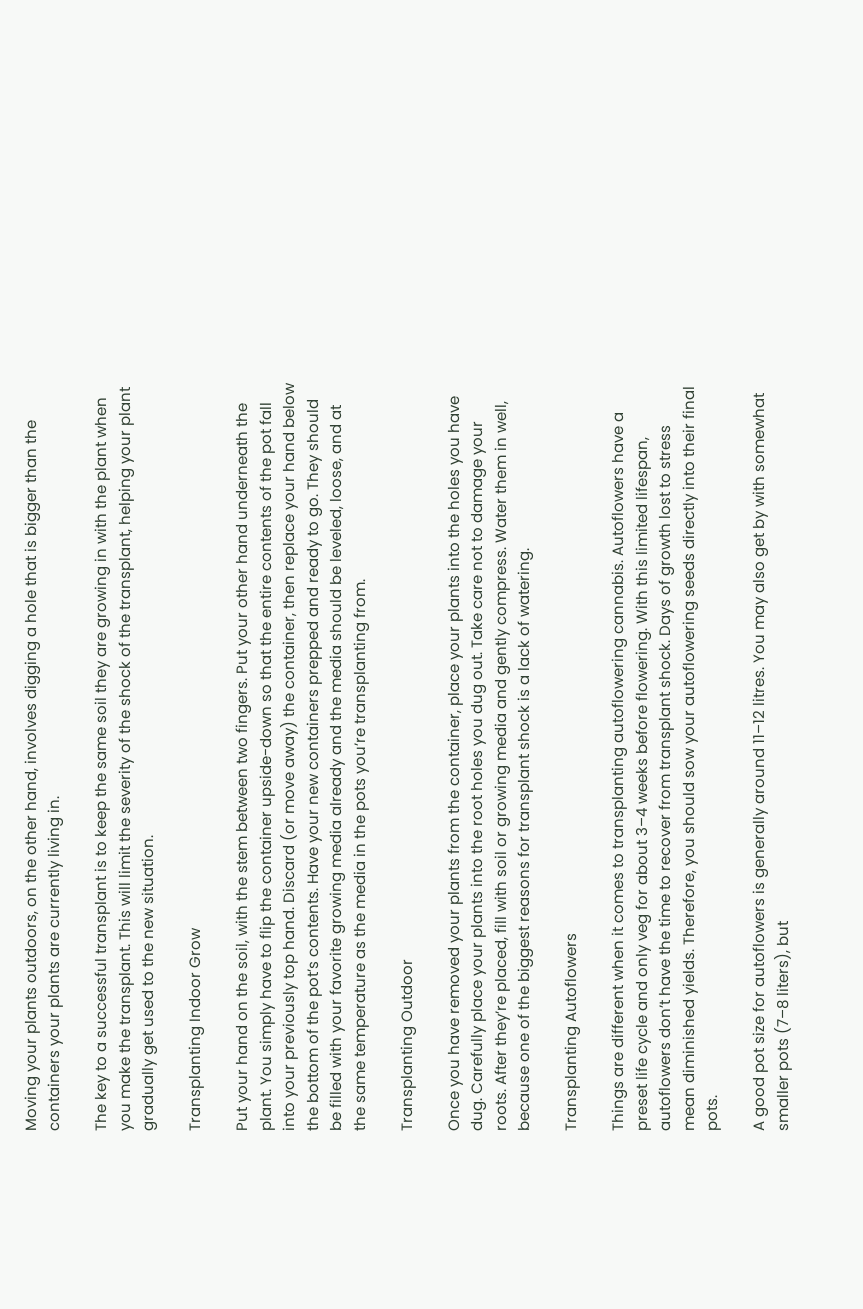Moving your plants outdoors, on the other hand, involves digging a hole that is bigger than the containers your plants are currently living in.

The key to a successful transplant is to keep the same soil they are growing in with the plant when you make the transplant. This will limit the severity of the shock of the transplant, helping your plant gradually get used to the new situation.

Transplanting Indoor Grow

Put your hand on the soil, with the stem between two fingers. Put your other hand underneath the plant. You simply have to flip the container upside-down so that the entire contents of the pot fall into your previously top hand. Discard (or move away) the container, then replace your hand below the bottom of the pot’s contents. Have your new containers prepped and ready to go. They should be filled with your favorite growing media already and the media should be leveled, loose, and at the same temperature as the media in the pots you’re transplanting from.

Transplanting Outdoor

Once you have removed your plants from the container, place your plants into the holes you have dug. Carefully place your plants into the root holes you dug out. Take care not to damage your roots. After they’re placed, fill with soil or growing media and gently compress. Water them in well, because one of the biggest reasons for transplant shock is a lack of watering.

Transplanting Autoflowers

Things are different when it comes to transplanting autoflowering cannabis. Autoflowers have a preset life cycle and only veg for about 3–4 weeks before flowering. With this limited lifespan, autoflowers don’t have the time to recover from transplant shock. Days of growth lost to stress mean diminished yields. Therefore, you should sow your autoflowering seeds directly into their final pots.

A good pot size for autoflowers is generally around 11–12 litres. You may also get by with somewhat smaller pots (7–8 liters), but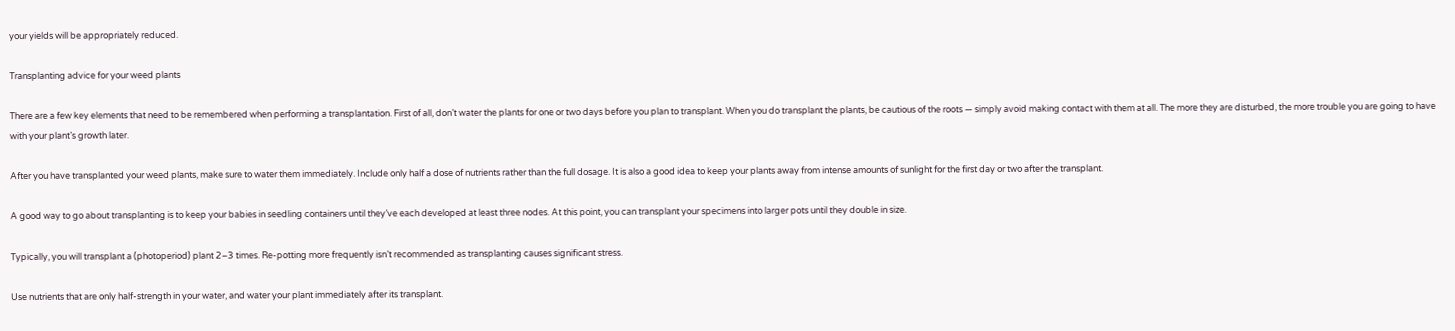your yields will be appropriately reduced.

Transplanting advice for your weed plants

There are a few key elements that need to be remembered when performing a transplantation. First of all, don’t water the plants for one or two days before you plan to transplant. When you do transplant the plants, be cautious of the roots — simply avoid making contact with them at all. The more they are disturbed, the more trouble you are going to have with your plant’s growth later.

After you have transplanted your weed plants, make sure to water them immediately. Include only half a dose of nutrients rather than the full dosage. It is also a good idea to keep your plants away from intense amounts of sunlight for the first day or two after the transplant.

A good way to go about transplanting is to keep your babies in seedling containers until they’ve each developed at least three nodes. At this point, you can transplant your specimens into larger pots until they double in size.

Typically, you will transplant a (photoperiod) plant 2–3 times. Re-potting more frequently isn’t recommended as transplanting causes significant stress.

Use nutrients that are only half-strength in your water, and water your plant immediately after its transplant.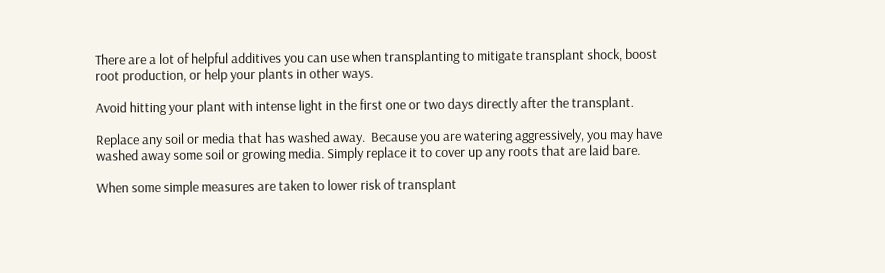There are a lot of helpful additives you can use when transplanting to mitigate transplant shock, boost root production, or help your plants in other ways.

Avoid hitting your plant with intense light in the first one or two days directly after the transplant.

Replace any soil or media that has washed away.  Because you are watering aggressively, you may have washed away some soil or growing media. Simply replace it to cover up any roots that are laid bare.

When some simple measures are taken to lower risk of transplant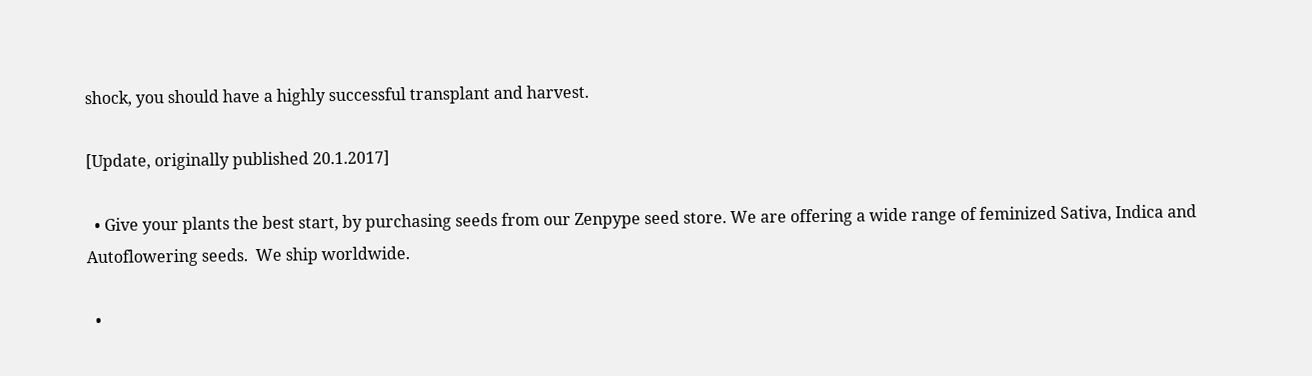shock, you should have a highly successful transplant and harvest.

[Update, originally published 20.1.2017]

  • Give your plants the best start, by purchasing seeds from our Zenpype seed store. We are offering a wide range of feminized Sativa, Indica and Autoflowering seeds.  We ship worldwide.

  •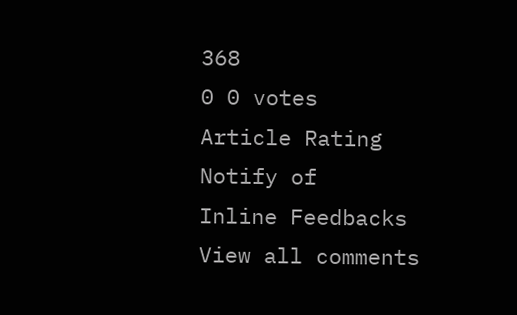368
0 0 votes
Article Rating
Notify of
Inline Feedbacks
View all comments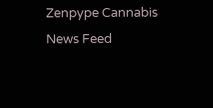Zenpype Cannabis News Feed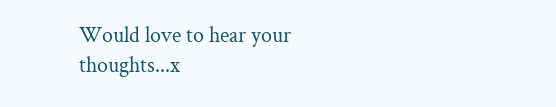Would love to hear your thoughts...x